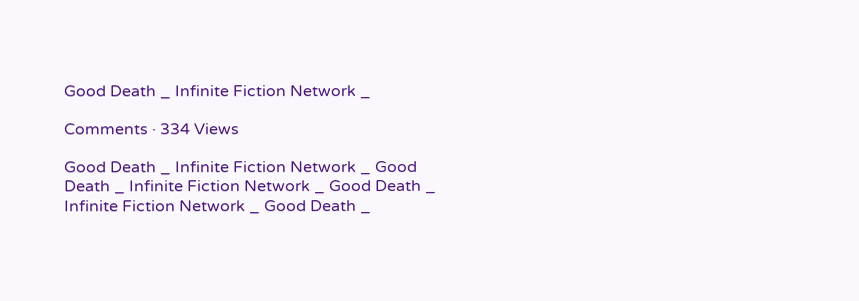Good Death _ Infinite Fiction Network _

Comments · 334 Views

Good Death _ Infinite Fiction Network _ Good Death _ Infinite Fiction Network _ Good Death _ Infinite Fiction Network _ Good Death _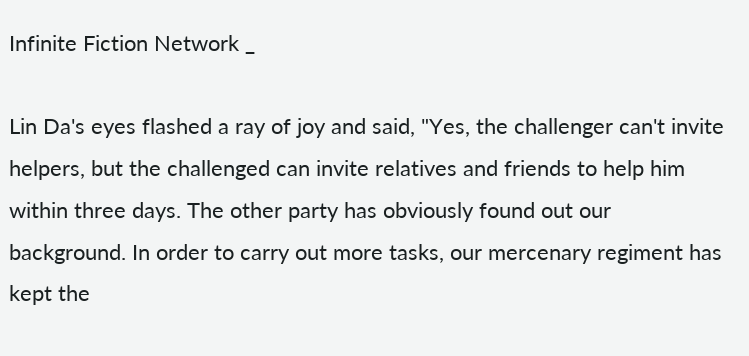Infinite Fiction Network _

Lin Da's eyes flashed a ray of joy and said, "Yes, the challenger can't invite helpers, but the challenged can invite relatives and friends to help him within three days. The other party has obviously found out our background. In order to carry out more tasks, our mercenary regiment has kept the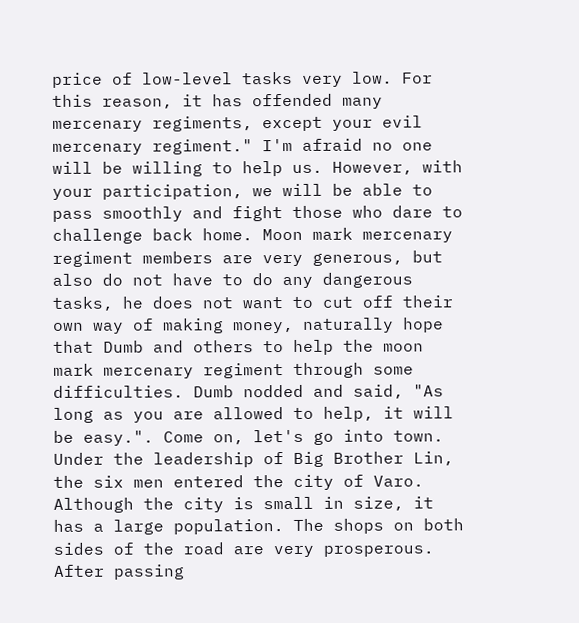price of low-level tasks very low. For this reason, it has offended many mercenary regiments, except your evil mercenary regiment." I'm afraid no one will be willing to help us. However, with your participation, we will be able to pass smoothly and fight those who dare to challenge back home. Moon mark mercenary regiment members are very generous, but also do not have to do any dangerous tasks, he does not want to cut off their own way of making money, naturally hope that Dumb and others to help the moon mark mercenary regiment through some difficulties. Dumb nodded and said, "As long as you are allowed to help, it will be easy.". Come on, let's go into town. Under the leadership of Big Brother Lin, the six men entered the city of Varo. Although the city is small in size, it has a large population. The shops on both sides of the road are very prosperous. After passing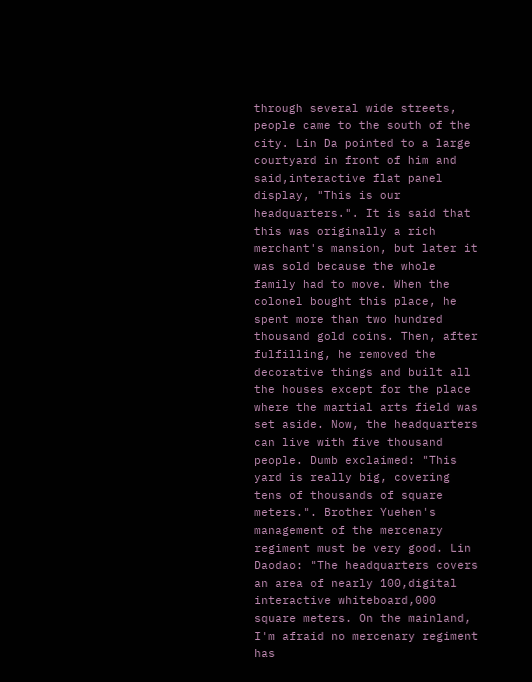through several wide streets, people came to the south of the city. Lin Da pointed to a large courtyard in front of him and said,interactive flat panel display, "This is our headquarters.". It is said that this was originally a rich merchant's mansion, but later it was sold because the whole family had to move. When the colonel bought this place, he spent more than two hundred thousand gold coins. Then, after fulfilling, he removed the decorative things and built all the houses except for the place where the martial arts field was set aside. Now, the headquarters can live with five thousand people. Dumb exclaimed: "This yard is really big, covering tens of thousands of square meters.". Brother Yuehen's management of the mercenary regiment must be very good. Lin Daodao: "The headquarters covers an area of nearly 100,digital interactive whiteboard,000 square meters. On the mainland, I'm afraid no mercenary regiment has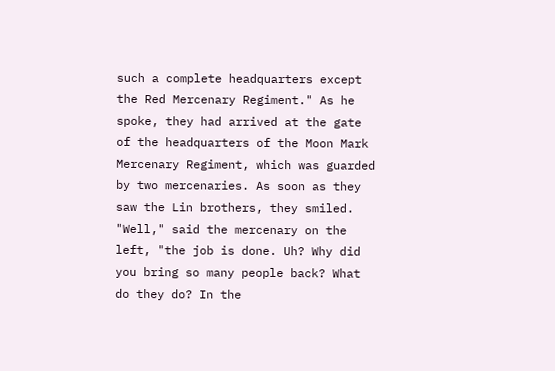such a complete headquarters except the Red Mercenary Regiment." As he spoke, they had arrived at the gate of the headquarters of the Moon Mark Mercenary Regiment, which was guarded by two mercenaries. As soon as they saw the Lin brothers, they smiled. "Well," said the mercenary on the left, "the job is done. Uh? Why did you bring so many people back? What do they do? In the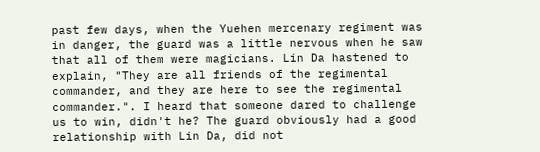past few days, when the Yuehen mercenary regiment was in danger, the guard was a little nervous when he saw that all of them were magicians. Lin Da hastened to explain, "They are all friends of the regimental commander, and they are here to see the regimental commander.". I heard that someone dared to challenge us to win, didn't he? The guard obviously had a good relationship with Lin Da, did not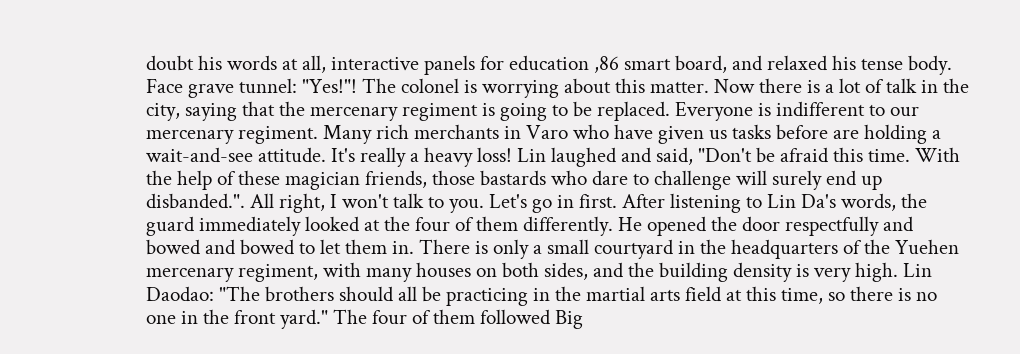doubt his words at all, interactive panels for education ,86 smart board, and relaxed his tense body. Face grave tunnel: "Yes!"! The colonel is worrying about this matter. Now there is a lot of talk in the city, saying that the mercenary regiment is going to be replaced. Everyone is indifferent to our mercenary regiment. Many rich merchants in Varo who have given us tasks before are holding a wait-and-see attitude. It's really a heavy loss! Lin laughed and said, "Don't be afraid this time. With the help of these magician friends, those bastards who dare to challenge will surely end up disbanded.". All right, I won't talk to you. Let's go in first. After listening to Lin Da's words, the guard immediately looked at the four of them differently. He opened the door respectfully and bowed and bowed to let them in. There is only a small courtyard in the headquarters of the Yuehen mercenary regiment, with many houses on both sides, and the building density is very high. Lin Daodao: "The brothers should all be practicing in the martial arts field at this time, so there is no one in the front yard." The four of them followed Big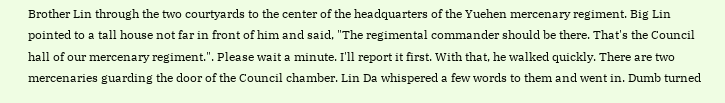Brother Lin through the two courtyards to the center of the headquarters of the Yuehen mercenary regiment. Big Lin pointed to a tall house not far in front of him and said, "The regimental commander should be there. That's the Council hall of our mercenary regiment.". Please wait a minute. I'll report it first. With that, he walked quickly. There are two mercenaries guarding the door of the Council chamber. Lin Da whispered a few words to them and went in. Dumb turned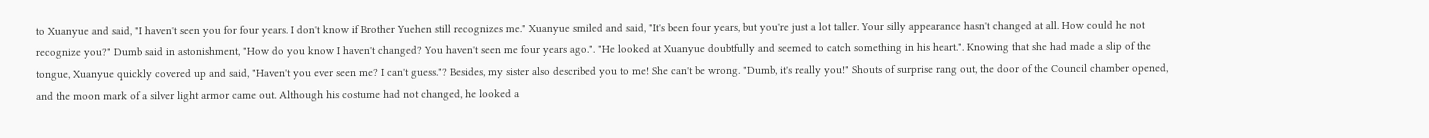to Xuanyue and said, "I haven't seen you for four years. I don't know if Brother Yuehen still recognizes me." Xuanyue smiled and said, "It's been four years, but you're just a lot taller. Your silly appearance hasn't changed at all. How could he not recognize you?" Dumb said in astonishment, "How do you know I haven't changed? You haven't seen me four years ago.". "He looked at Xuanyue doubtfully and seemed to catch something in his heart.". Knowing that she had made a slip of the tongue, Xuanyue quickly covered up and said, "Haven't you ever seen me? I can't guess."? Besides, my sister also described you to me! She can't be wrong. "Dumb, it's really you!" Shouts of surprise rang out, the door of the Council chamber opened, and the moon mark of a silver light armor came out. Although his costume had not changed, he looked a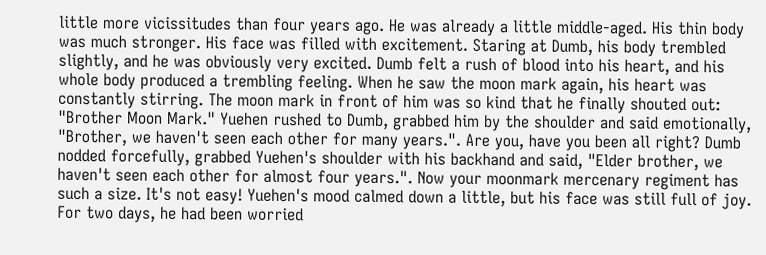little more vicissitudes than four years ago. He was already a little middle-aged. His thin body was much stronger. His face was filled with excitement. Staring at Dumb, his body trembled slightly, and he was obviously very excited. Dumb felt a rush of blood into his heart, and his whole body produced a trembling feeling. When he saw the moon mark again, his heart was constantly stirring. The moon mark in front of him was so kind that he finally shouted out: "Brother Moon Mark." Yuehen rushed to Dumb, grabbed him by the shoulder and said emotionally, "Brother, we haven't seen each other for many years.". Are you, have you been all right? Dumb nodded forcefully, grabbed Yuehen's shoulder with his backhand and said, "Elder brother, we haven't seen each other for almost four years.". Now your moonmark mercenary regiment has such a size. It's not easy! Yuehen's mood calmed down a little, but his face was still full of joy. For two days, he had been worried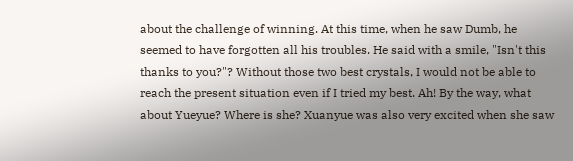about the challenge of winning. At this time, when he saw Dumb, he seemed to have forgotten all his troubles. He said with a smile, "Isn't this thanks to you?"? Without those two best crystals, I would not be able to reach the present situation even if I tried my best. Ah! By the way, what about Yueyue? Where is she? Xuanyue was also very excited when she saw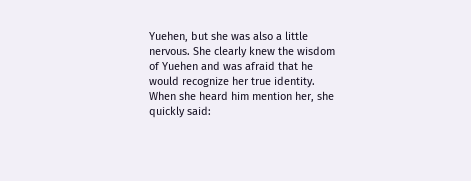Yuehen, but she was also a little nervous. She clearly knew the wisdom of Yuehen and was afraid that he would recognize her true identity. When she heard him mention her, she quickly said: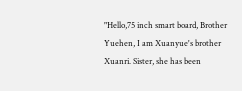"Hello,75 inch smart board, Brother Yuehen, I am Xuanyue's brother Xuanri. Sister, she has been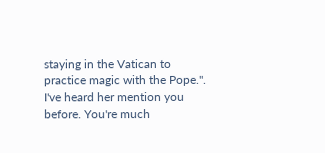staying in the Vatican to practice magic with the Pope.". I've heard her mention you before. You're much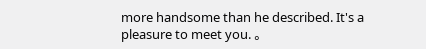more handsome than he described. It's a pleasure to meet you. 。